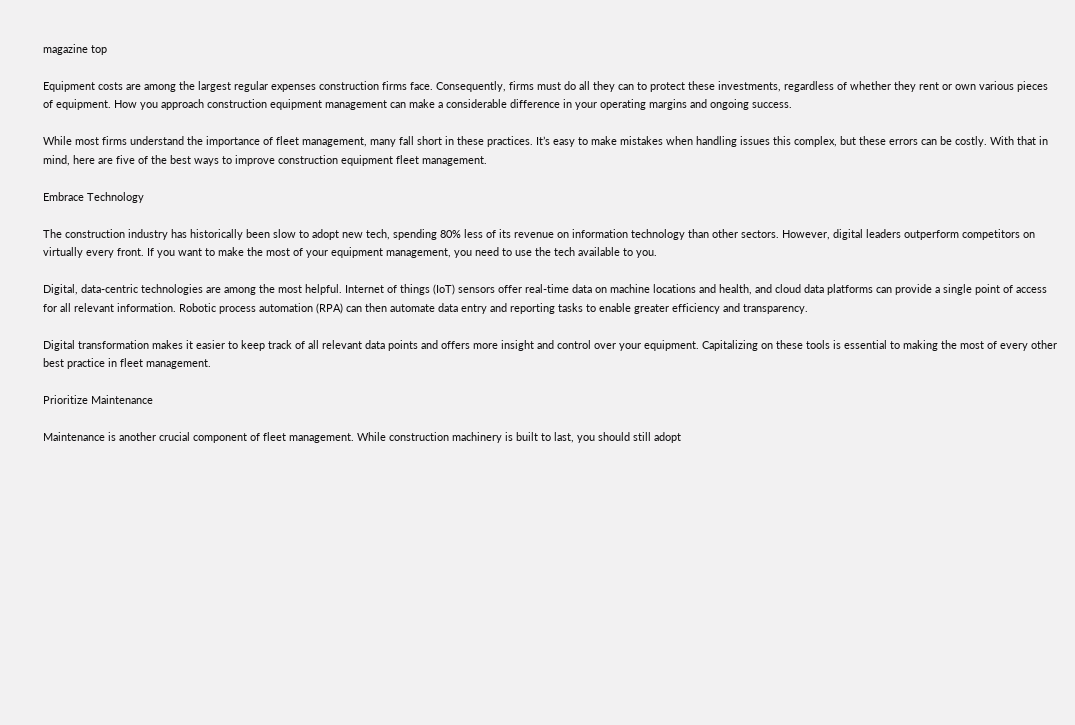magazine top

Equipment costs are among the largest regular expenses construction firms face. Consequently, firms must do all they can to protect these investments, regardless of whether they rent or own various pieces of equipment. How you approach construction equipment management can make a considerable difference in your operating margins and ongoing success.

While most firms understand the importance of fleet management, many fall short in these practices. It’s easy to make mistakes when handling issues this complex, but these errors can be costly. With that in mind, here are five of the best ways to improve construction equipment fleet management.

Embrace Technology

The construction industry has historically been slow to adopt new tech, spending 80% less of its revenue on information technology than other sectors. However, digital leaders outperform competitors on virtually every front. If you want to make the most of your equipment management, you need to use the tech available to you.

Digital, data-centric technologies are among the most helpful. Internet of things (IoT) sensors offer real-time data on machine locations and health, and cloud data platforms can provide a single point of access for all relevant information. Robotic process automation (RPA) can then automate data entry and reporting tasks to enable greater efficiency and transparency.

Digital transformation makes it easier to keep track of all relevant data points and offers more insight and control over your equipment. Capitalizing on these tools is essential to making the most of every other best practice in fleet management.

Prioritize Maintenance

Maintenance is another crucial component of fleet management. While construction machinery is built to last, you should still adopt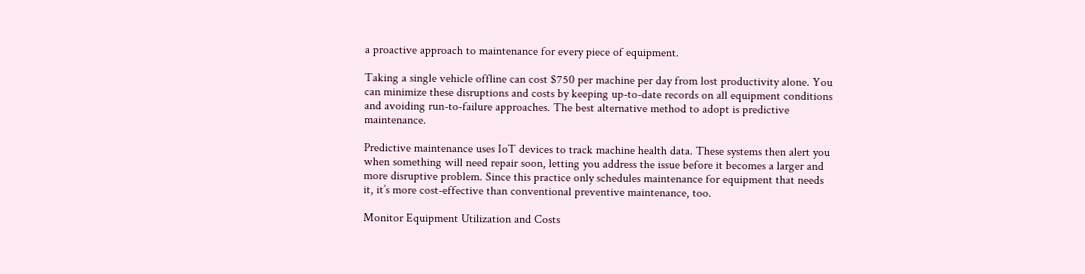a proactive approach to maintenance for every piece of equipment.

Taking a single vehicle offline can cost $750 per machine per day from lost productivity alone. You can minimize these disruptions and costs by keeping up-to-date records on all equipment conditions and avoiding run-to-failure approaches. The best alternative method to adopt is predictive maintenance.

Predictive maintenance uses IoT devices to track machine health data. These systems then alert you when something will need repair soon, letting you address the issue before it becomes a larger and more disruptive problem. Since this practice only schedules maintenance for equipment that needs it, it’s more cost-effective than conventional preventive maintenance, too.

Monitor Equipment Utilization and Costs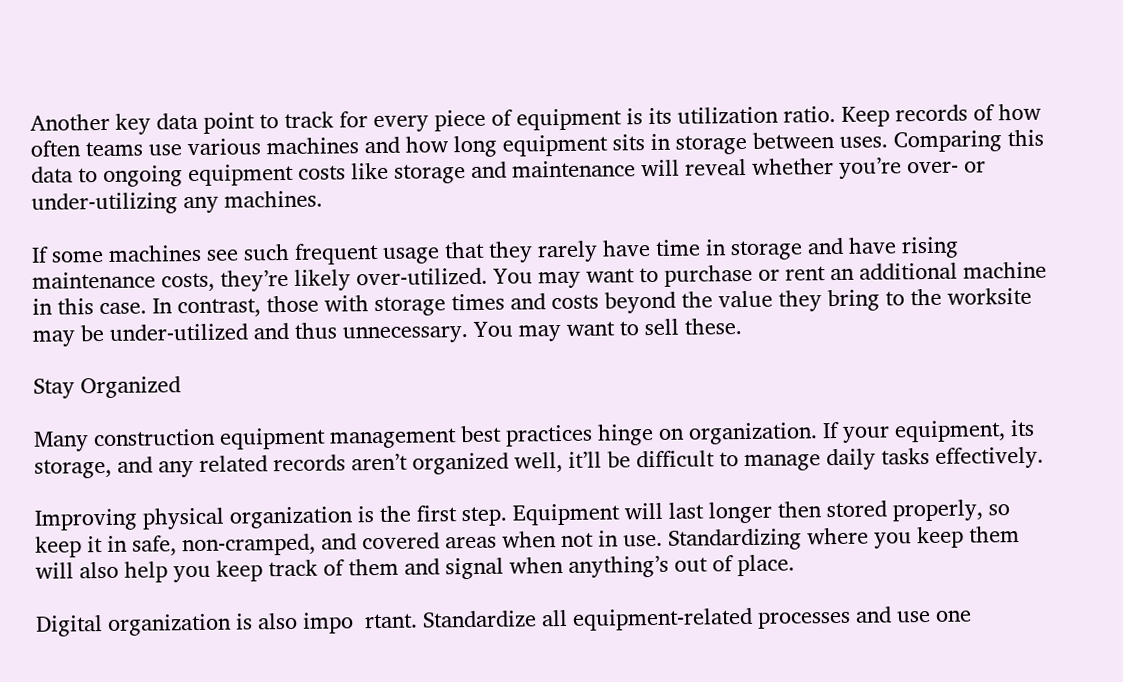Another key data point to track for every piece of equipment is its utilization ratio. Keep records of how often teams use various machines and how long equipment sits in storage between uses. Comparing this data to ongoing equipment costs like storage and maintenance will reveal whether you’re over- or under-utilizing any machines.

If some machines see such frequent usage that they rarely have time in storage and have rising maintenance costs, they’re likely over-utilized. You may want to purchase or rent an additional machine in this case. In contrast, those with storage times and costs beyond the value they bring to the worksite may be under-utilized and thus unnecessary. You may want to sell these.

Stay Organized

Many construction equipment management best practices hinge on organization. If your equipment, its storage, and any related records aren’t organized well, it’ll be difficult to manage daily tasks effectively.

Improving physical organization is the first step. Equipment will last longer then stored properly, so keep it in safe, non-cramped, and covered areas when not in use. Standardizing where you keep them will also help you keep track of them and signal when anything’s out of place.

Digital organization is also impo  rtant. Standardize all equipment-related processes and use one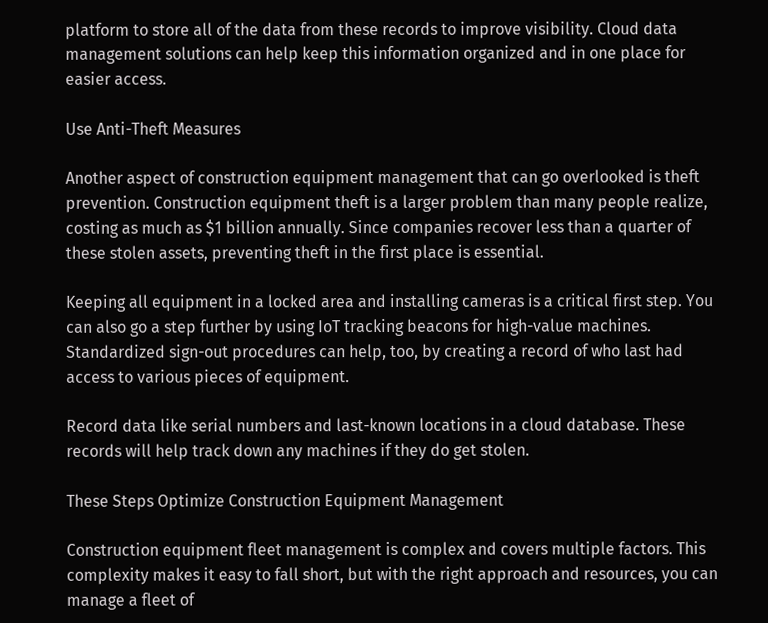platform to store all of the data from these records to improve visibility. Cloud data management solutions can help keep this information organized and in one place for easier access.

Use Anti-Theft Measures

Another aspect of construction equipment management that can go overlooked is theft prevention. Construction equipment theft is a larger problem than many people realize, costing as much as $1 billion annually. Since companies recover less than a quarter of these stolen assets, preventing theft in the first place is essential.

Keeping all equipment in a locked area and installing cameras is a critical first step. You can also go a step further by using IoT tracking beacons for high-value machines. Standardized sign-out procedures can help, too, by creating a record of who last had access to various pieces of equipment.

Record data like serial numbers and last-known locations in a cloud database. These records will help track down any machines if they do get stolen.

These Steps Optimize Construction Equipment Management

Construction equipment fleet management is complex and covers multiple factors. This complexity makes it easy to fall short, but with the right approach and resources, you can manage a fleet of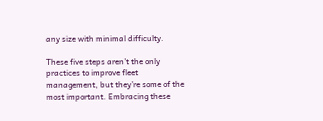any size with minimal difficulty.

These five steps aren’t the only practices to improve fleet management, but they’re some of the most important. Embracing these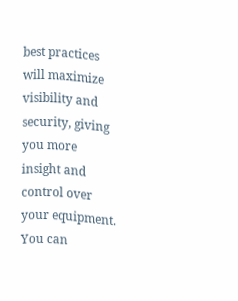best practices will maximize visibility and security, giving you more insight and control over your equipment. You can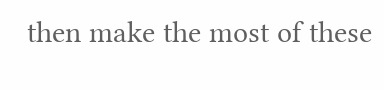then make the most of these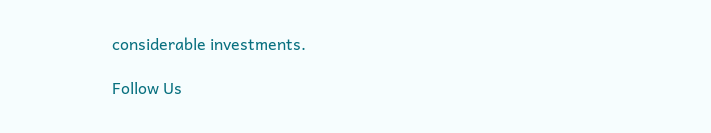considerable investments.

Follow Us